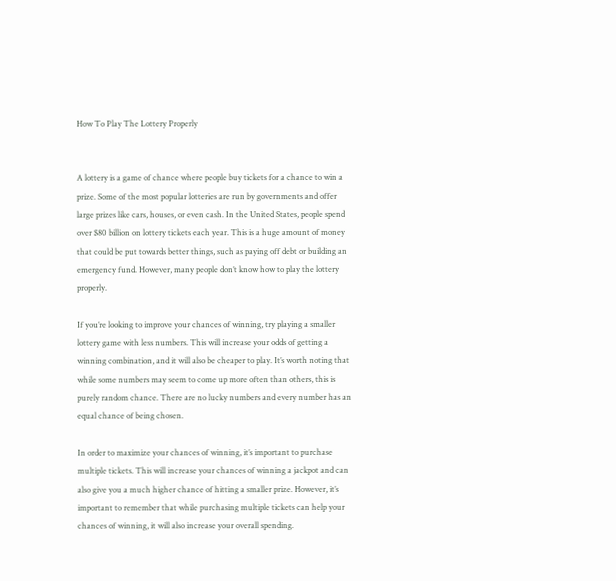How To Play The Lottery Properly


A lottery is a game of chance where people buy tickets for a chance to win a prize. Some of the most popular lotteries are run by governments and offer large prizes like cars, houses, or even cash. In the United States, people spend over $80 billion on lottery tickets each year. This is a huge amount of money that could be put towards better things, such as paying off debt or building an emergency fund. However, many people don’t know how to play the lottery properly.

If you’re looking to improve your chances of winning, try playing a smaller lottery game with less numbers. This will increase your odds of getting a winning combination, and it will also be cheaper to play. It’s worth noting that while some numbers may seem to come up more often than others, this is purely random chance. There are no lucky numbers and every number has an equal chance of being chosen.

In order to maximize your chances of winning, it’s important to purchase multiple tickets. This will increase your chances of winning a jackpot and can also give you a much higher chance of hitting a smaller prize. However, it’s important to remember that while purchasing multiple tickets can help your chances of winning, it will also increase your overall spending.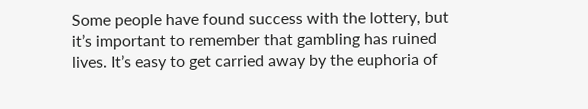Some people have found success with the lottery, but it’s important to remember that gambling has ruined lives. It’s easy to get carried away by the euphoria of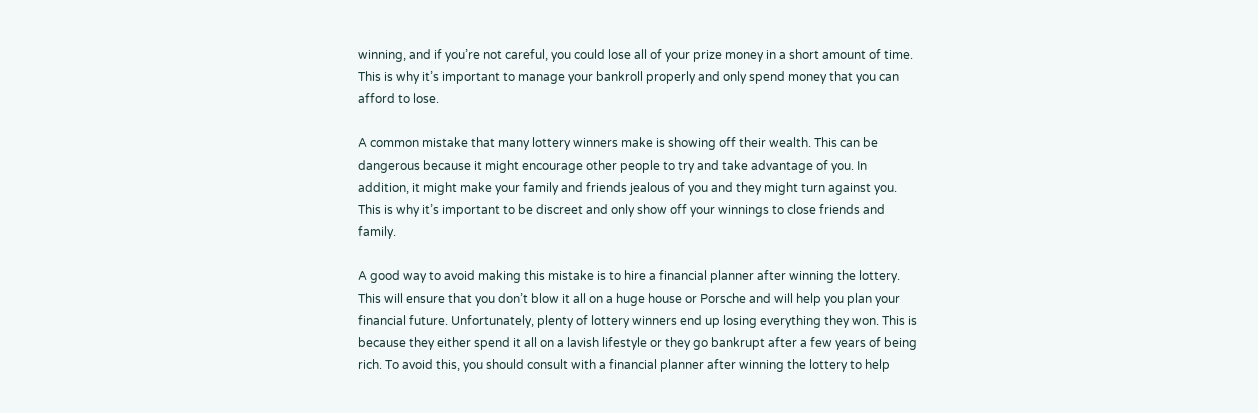winning, and if you’re not careful, you could lose all of your prize money in a short amount of time. This is why it’s important to manage your bankroll properly and only spend money that you can afford to lose.

A common mistake that many lottery winners make is showing off their wealth. This can be dangerous because it might encourage other people to try and take advantage of you. In addition, it might make your family and friends jealous of you and they might turn against you. This is why it’s important to be discreet and only show off your winnings to close friends and family.

A good way to avoid making this mistake is to hire a financial planner after winning the lottery. This will ensure that you don’t blow it all on a huge house or Porsche and will help you plan your financial future. Unfortunately, plenty of lottery winners end up losing everything they won. This is because they either spend it all on a lavish lifestyle or they go bankrupt after a few years of being rich. To avoid this, you should consult with a financial planner after winning the lottery to help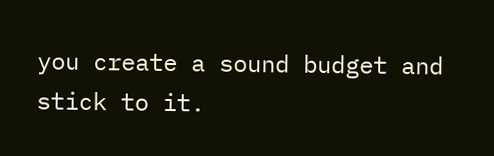you create a sound budget and stick to it.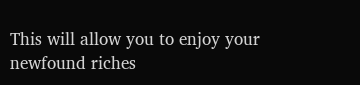This will allow you to enjoy your newfound riches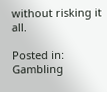without risking it all.

Posted in: Gambling